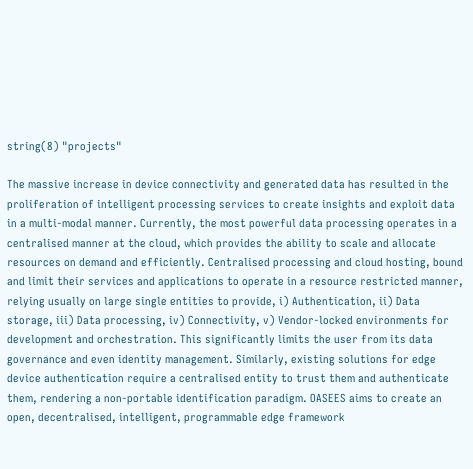string(8) "projects"

The massive increase in device connectivity and generated data has resulted in the proliferation of intelligent processing services to create insights and exploit data in a multi-modal manner. Currently, the most powerful data processing operates in a centralised manner at the cloud, which provides the ability to scale and allocate resources on demand and efficiently. Centralised processing and cloud hosting, bound and limit their services and applications to operate in a resource restricted manner, relying usually on large single entities to provide, i) Authentication, ii) Data storage, iii) Data processing, iv) Connectivity, v) Vendor-locked environments for development and orchestration. This significantly limits the user from its data governance and even identity management. Similarly, existing solutions for edge device authentication require a centralised entity to trust them and authenticate them, rendering a non-portable identification paradigm. OASEES aims to create an open, decentralised, intelligent, programmable edge framework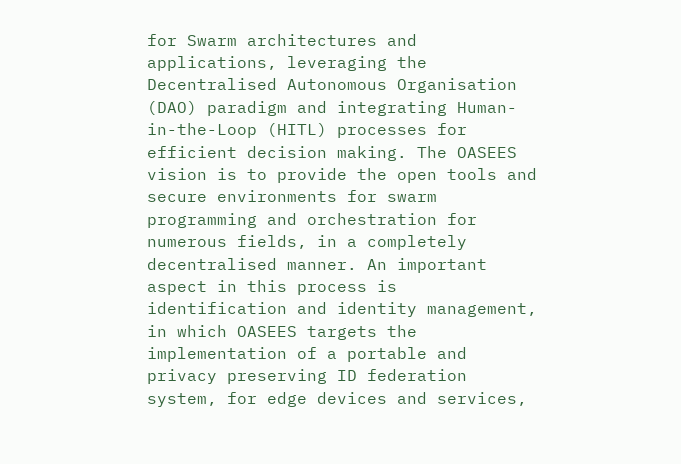for Swarm architectures and applications, leveraging the Decentralised Autonomous Organisation (DAO) paradigm and integrating Human-in-the-Loop (HITL) processes for efficient decision making. The OASEES vision is to provide the open tools and secure environments for swarm programming and orchestration for numerous fields, in a completely decentralised manner. An important aspect in this process is identification and identity management, in which OASEES targets the implementation of a portable and privacy preserving ID federation system, for edge devices and services,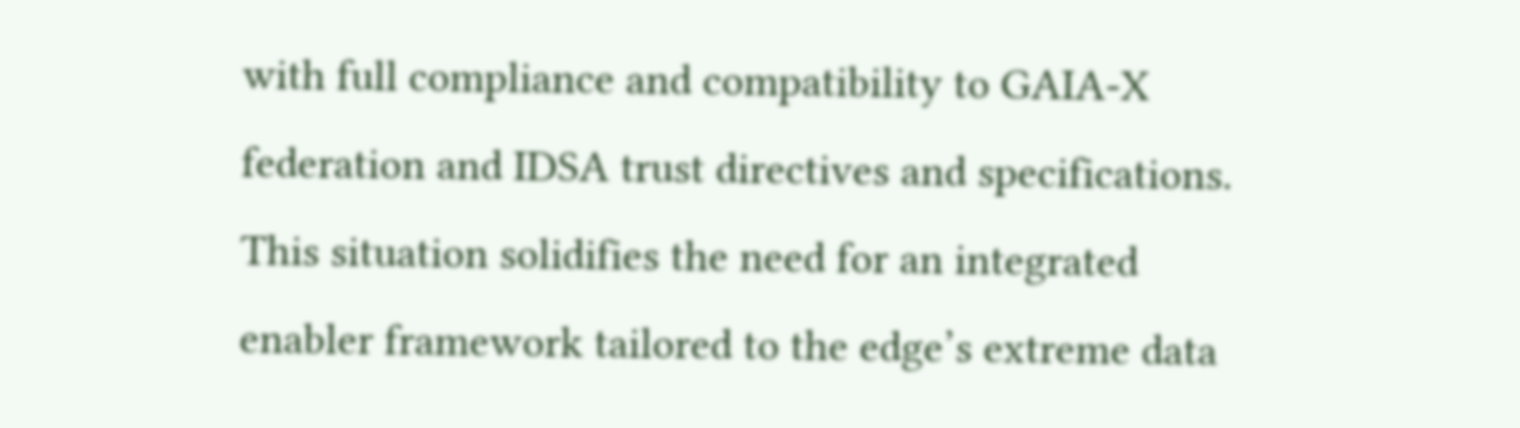with full compliance and compatibility to GAIA-X federation and IDSA trust directives and specifications. This situation solidifies the need for an integrated enabler framework tailored to the edge’s extreme data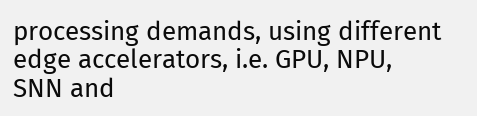processing demands, using different edge accelerators, i.e. GPU, NPU, SNN and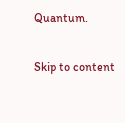Quantum.

Skip to content